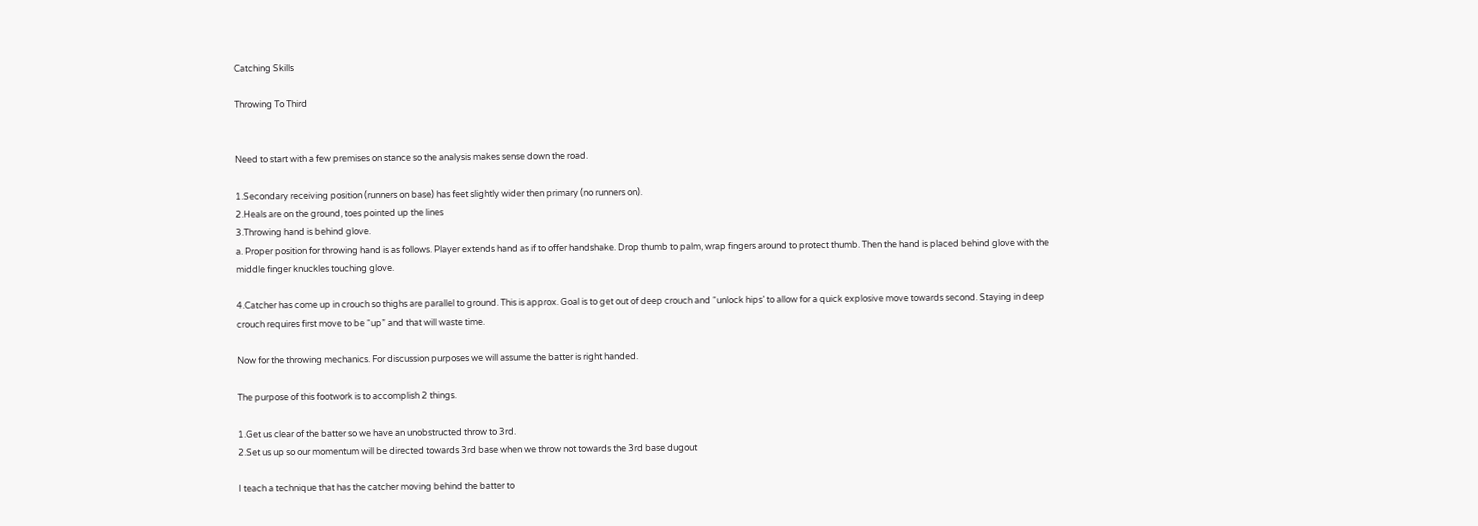Catching Skills

Throwing To Third


Need to start with a few premises on stance so the analysis makes sense down the road.

1.Secondary receiving position (runners on base) has feet slightly wider then primary (no runners on).
2.Heals are on the ground, toes pointed up the lines
3.Throwing hand is behind glove.
a. Proper position for throwing hand is as follows. Player extends hand as if to offer handshake. Drop thumb to palm, wrap fingers around to protect thumb. Then the hand is placed behind glove with the middle finger knuckles touching glove.

4.Catcher has come up in crouch so thighs are parallel to ground. This is approx. Goal is to get out of deep crouch and “unlock hips’ to allow for a quick explosive move towards second. Staying in deep crouch requires first move to be “up” and that will waste time.

Now for the throwing mechanics. For discussion purposes we will assume the batter is right handed.

The purpose of this footwork is to accomplish 2 things.

1.Get us clear of the batter so we have an unobstructed throw to 3rd.
2.Set us up so our momentum will be directed towards 3rd base when we throw not towards the 3rd base dugout

I teach a technique that has the catcher moving behind the batter to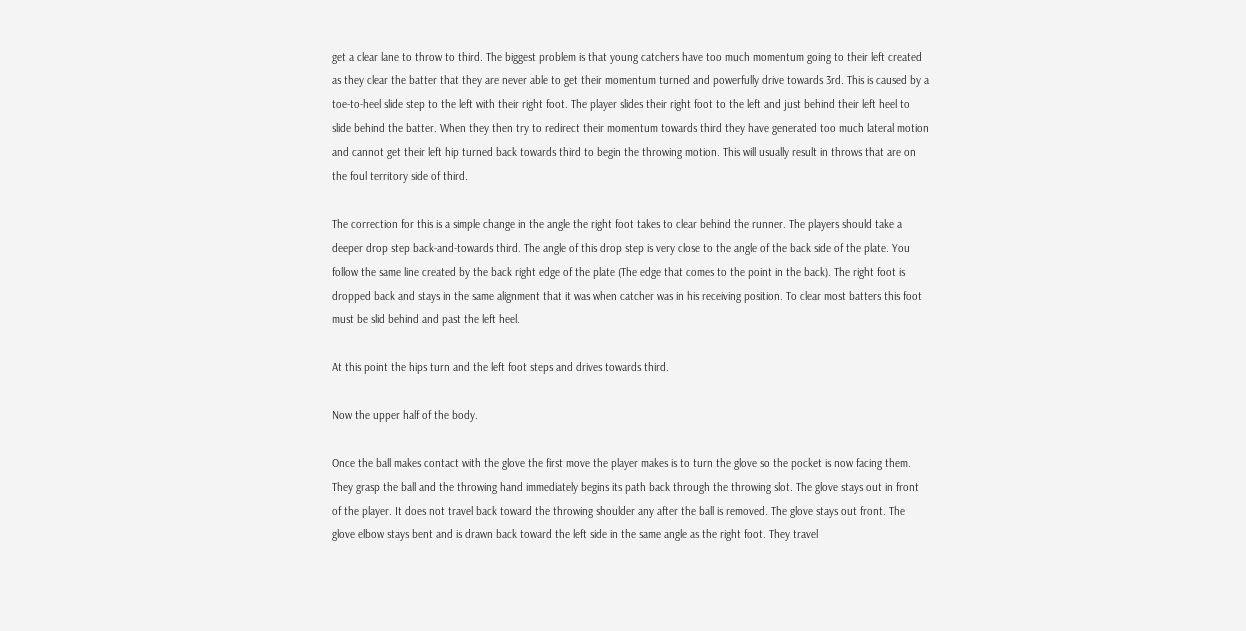get a clear lane to throw to third. The biggest problem is that young catchers have too much momentum going to their left created as they clear the batter that they are never able to get their momentum turned and powerfully drive towards 3rd. This is caused by a toe-to-heel slide step to the left with their right foot. The player slides their right foot to the left and just behind their left heel to slide behind the batter. When they then try to redirect their momentum towards third they have generated too much lateral motion and cannot get their left hip turned back towards third to begin the throwing motion. This will usually result in throws that are on the foul territory side of third.

The correction for this is a simple change in the angle the right foot takes to clear behind the runner. The players should take a deeper drop step back-and-towards third. The angle of this drop step is very close to the angle of the back side of the plate. You follow the same line created by the back right edge of the plate (The edge that comes to the point in the back). The right foot is dropped back and stays in the same alignment that it was when catcher was in his receiving position. To clear most batters this foot must be slid behind and past the left heel.

At this point the hips turn and the left foot steps and drives towards third.

Now the upper half of the body.

Once the ball makes contact with the glove the first move the player makes is to turn the glove so the pocket is now facing them. They grasp the ball and the throwing hand immediately begins its path back through the throwing slot. The glove stays out in front of the player. It does not travel back toward the throwing shoulder any after the ball is removed. The glove stays out front. The glove elbow stays bent and is drawn back toward the left side in the same angle as the right foot. They travel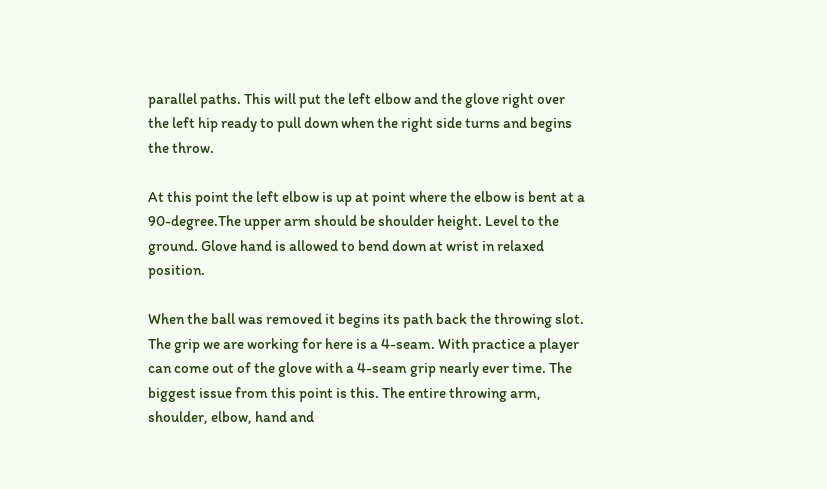parallel paths. This will put the left elbow and the glove right over the left hip ready to pull down when the right side turns and begins the throw.

At this point the left elbow is up at point where the elbow is bent at a 90-degree.The upper arm should be shoulder height. Level to the ground. Glove hand is allowed to bend down at wrist in relaxed position.

When the ball was removed it begins its path back the throwing slot. The grip we are working for here is a 4-seam. With practice a player can come out of the glove with a 4-seam grip nearly ever time. The biggest issue from this point is this. The entire throwing arm, shoulder, elbow, hand and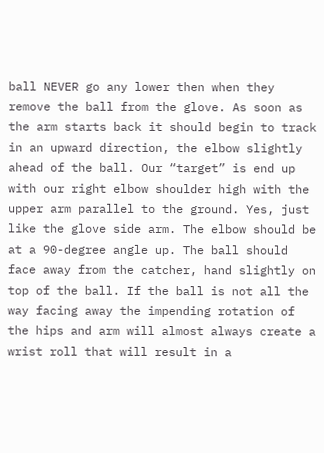ball NEVER go any lower then when they remove the ball from the glove. As soon as the arm starts back it should begin to track in an upward direction, the elbow slightly ahead of the ball. Our “target” is end up with our right elbow shoulder high with the upper arm parallel to the ground. Yes, just like the glove side arm. The elbow should be at a 90-degree angle up. The ball should face away from the catcher, hand slightly on top of the ball. If the ball is not all the way facing away the impending rotation of the hips and arm will almost always create a wrist roll that will result in a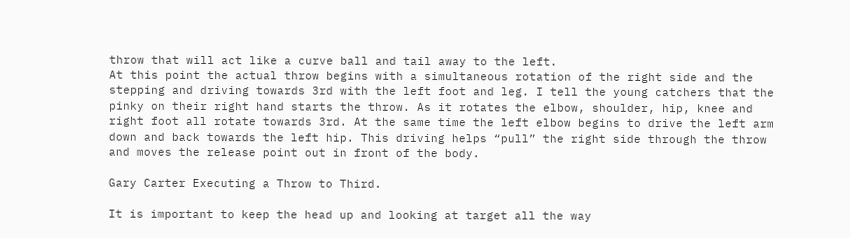throw that will act like a curve ball and tail away to the left.
At this point the actual throw begins with a simultaneous rotation of the right side and the stepping and driving towards 3rd with the left foot and leg. I tell the young catchers that the pinky on their right hand starts the throw. As it rotates the elbow, shoulder, hip, knee and right foot all rotate towards 3rd. At the same time the left elbow begins to drive the left arm down and back towards the left hip. This driving helps “pull” the right side through the throw and moves the release point out in front of the body.

Gary Carter Executing a Throw to Third.

It is important to keep the head up and looking at target all the way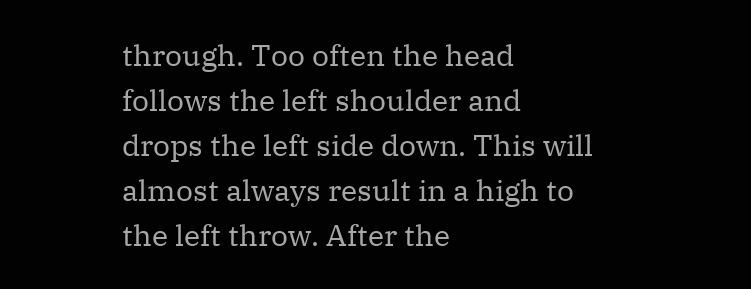through. Too often the head follows the left shoulder and drops the left side down. This will almost always result in a high to the left throw. After the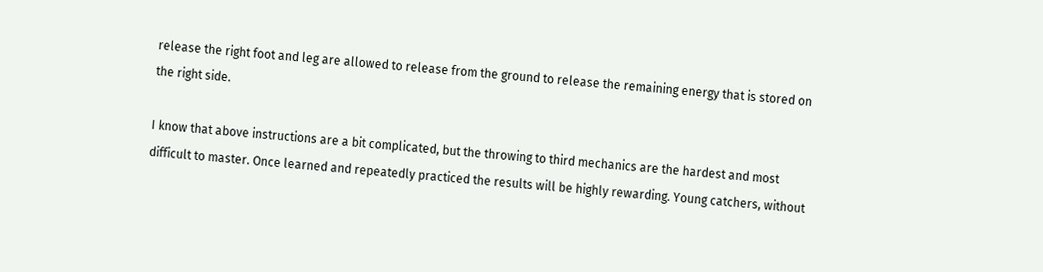release the right foot and leg are allowed to release from the ground to release the remaining energy that is stored on the right side.

I know that above instructions are a bit complicated, but the throwing to third mechanics are the hardest and most difficult to master. Once learned and repeatedly practiced the results will be highly rewarding. Young catchers, without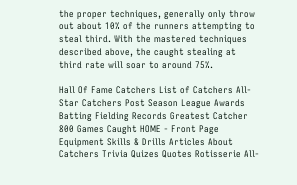the proper techniques, generally only throw out about 10% of the runners attempting to steal third. With the mastered techniques described above, the caught stealing at third rate will soar to around 75%.

Hall Of Fame Catchers List of Catchers All-Star Catchers Post Season League Awards Batting Fielding Records Greatest Catcher 800 Games Caught HOME - Front Page Equipment Skills & Drills Articles About Catchers Trivia Quizes Quotes Rotisserie All-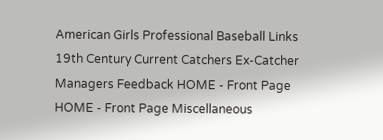American Girls Professional Baseball Links 19th Century Current Catchers Ex-Catcher Managers Feedback HOME - Front Page HOME - Front Page Miscellaneous